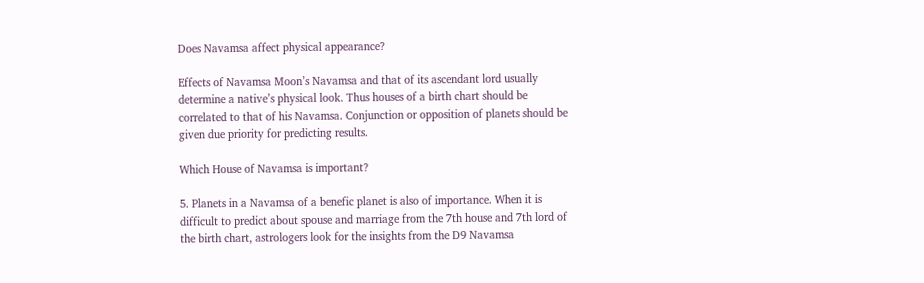Does Navamsa affect physical appearance?

Effects of Navamsa Moon’s Navamsa and that of its ascendant lord usually determine a native’s physical look. Thus houses of a birth chart should be correlated to that of his Navamsa. Conjunction or opposition of planets should be given due priority for predicting results.

Which House of Navamsa is important?

5. Planets in a Navamsa of a benefic planet is also of importance. When it is difficult to predict about spouse and marriage from the 7th house and 7th lord of the birth chart, astrologers look for the insights from the D9 Navamsa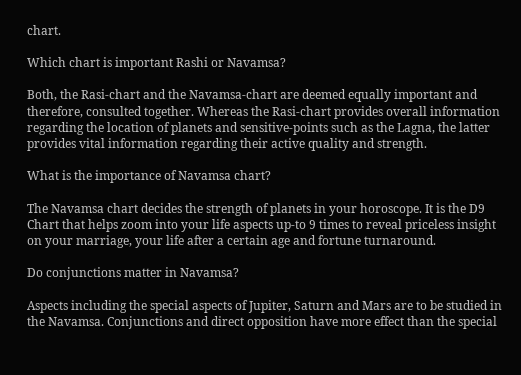chart.

Which chart is important Rashi or Navamsa?

Both, the Rasi-chart and the Navamsa-chart are deemed equally important and therefore, consulted together. Whereas the Rasi-chart provides overall information regarding the location of planets and sensitive-points such as the Lagna, the latter provides vital information regarding their active quality and strength.

What is the importance of Navamsa chart?

The Navamsa chart decides the strength of planets in your horoscope. It is the D9 Chart that helps zoom into your life aspects up-to 9 times to reveal priceless insight on your marriage, your life after a certain age and fortune turnaround.

Do conjunctions matter in Navamsa?

Aspects including the special aspects of Jupiter, Saturn and Mars are to be studied in the Navamsa. Conjunctions and direct opposition have more effect than the special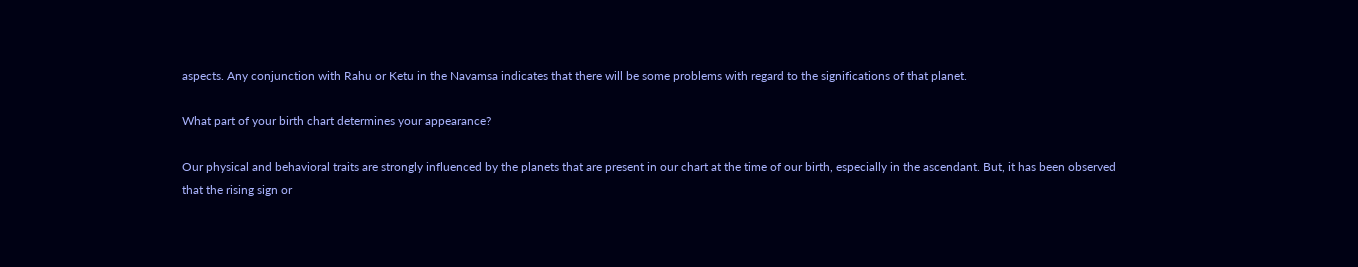aspects. Any conjunction with Rahu or Ketu in the Navamsa indicates that there will be some problems with regard to the significations of that planet.

What part of your birth chart determines your appearance?

Our physical and behavioral traits are strongly influenced by the planets that are present in our chart at the time of our birth, especially in the ascendant. But, it has been observed that the rising sign or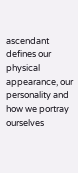ascendant defines our physical appearance, our personality and how we portray ourselves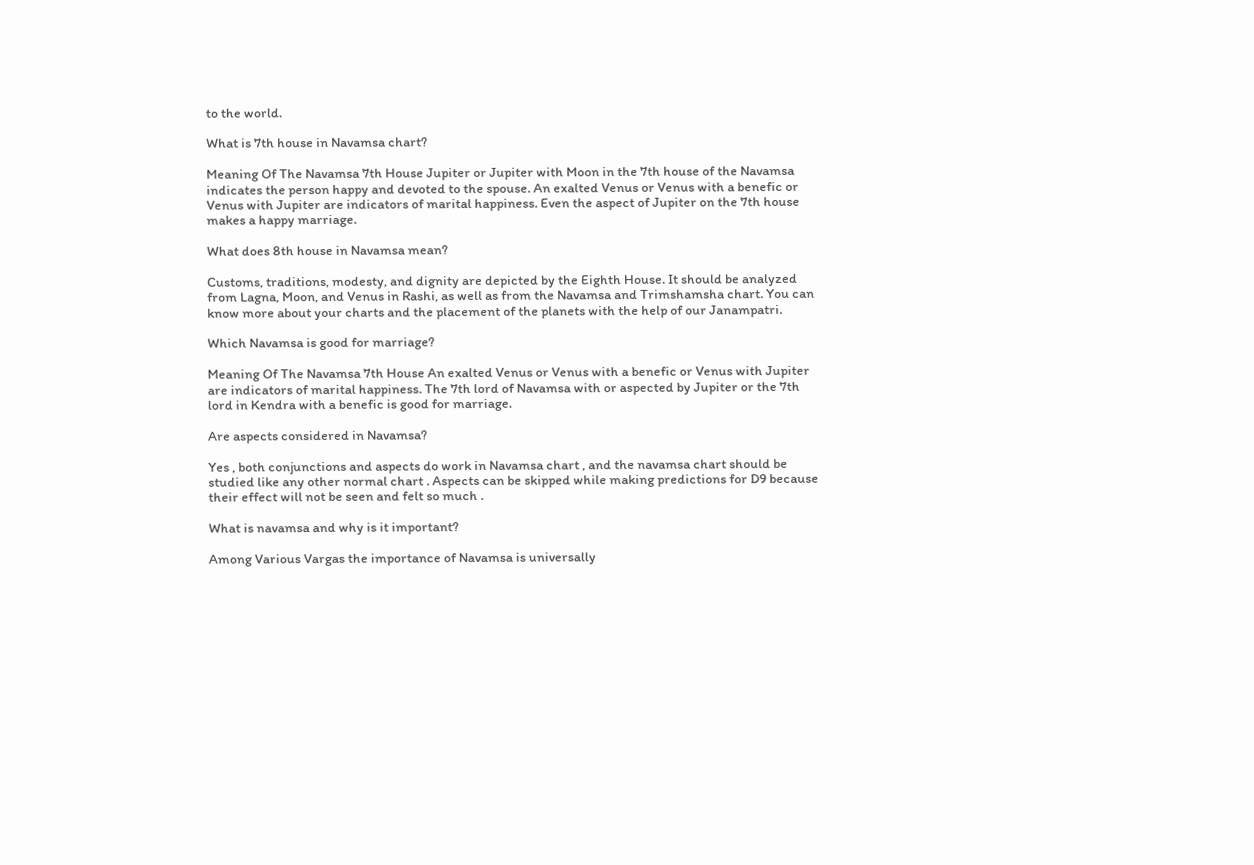to the world.

What is 7th house in Navamsa chart?

Meaning Of The Navamsa 7th House Jupiter or Jupiter with Moon in the 7th house of the Navamsa indicates the person happy and devoted to the spouse. An exalted Venus or Venus with a benefic or Venus with Jupiter are indicators of marital happiness. Even the aspect of Jupiter on the 7th house makes a happy marriage.

What does 8th house in Navamsa mean?

Customs, traditions, modesty, and dignity are depicted by the Eighth House. It should be analyzed from Lagna, Moon, and Venus in Rashi, as well as from the Navamsa and Trimshamsha chart. You can know more about your charts and the placement of the planets with the help of our Janampatri.

Which Navamsa is good for marriage?

Meaning Of The Navamsa 7th House An exalted Venus or Venus with a benefic or Venus with Jupiter are indicators of marital happiness. The 7th lord of Navamsa with or aspected by Jupiter or the 7th lord in Kendra with a benefic is good for marriage.

Are aspects considered in Navamsa?

Yes , both conjunctions and aspects do work in Navamsa chart , and the navamsa chart should be studied like any other normal chart . Aspects can be skipped while making predictions for D9 because their effect will not be seen and felt so much .

What is navamsa and why is it important?

Among Various Vargas the importance of Navamsa is universally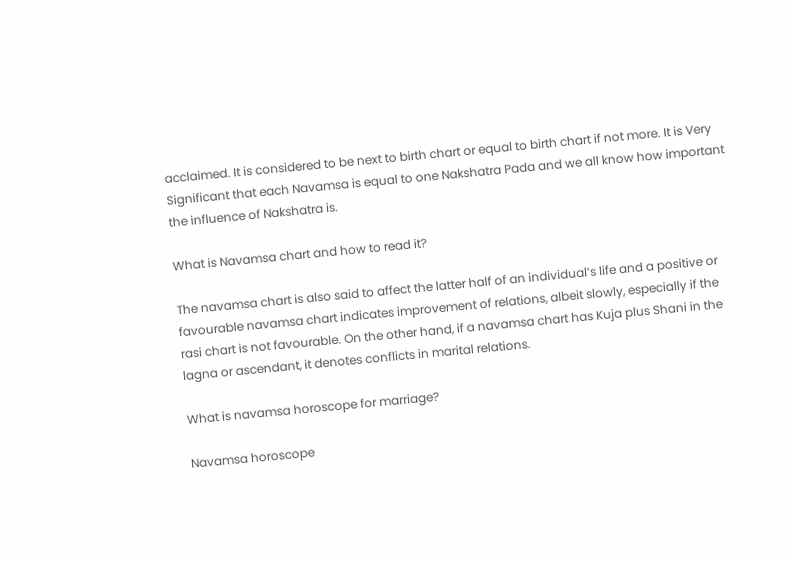acclaimed. It is considered to be next to birth chart or equal to birth chart if not more. It is Very Significant that each Navamsa is equal to one Nakshatra Pada and we all know how important the influence of Nakshatra is.

What is Navamsa chart and how to read it?

The navamsa chart is also said to affect the latter half of an individual’s life and a positive or favourable navamsa chart indicates improvement of relations, albeit slowly, especially if the rasi chart is not favourable. On the other hand, if a navamsa chart has Kuja plus Shani in the lagna or ascendant, it denotes conflicts in marital relations.

What is navamsa horoscope for marriage?

Navamsa horoscope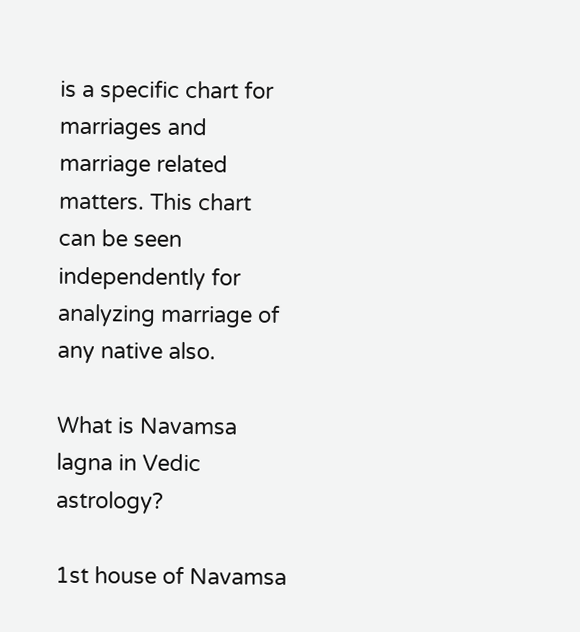is a specific chart for marriages and marriage related matters. This chart can be seen independently for analyzing marriage of any native also.

What is Navamsa lagna in Vedic astrology?

1st house of Navamsa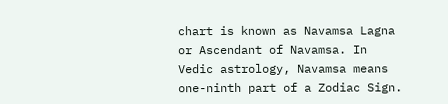chart is known as Navamsa Lagna or Ascendant of Navamsa. In Vedic astrology, Navamsa means one-ninth part of a Zodiac Sign.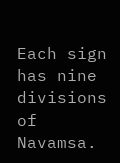Each sign has nine divisions of Navamsa.